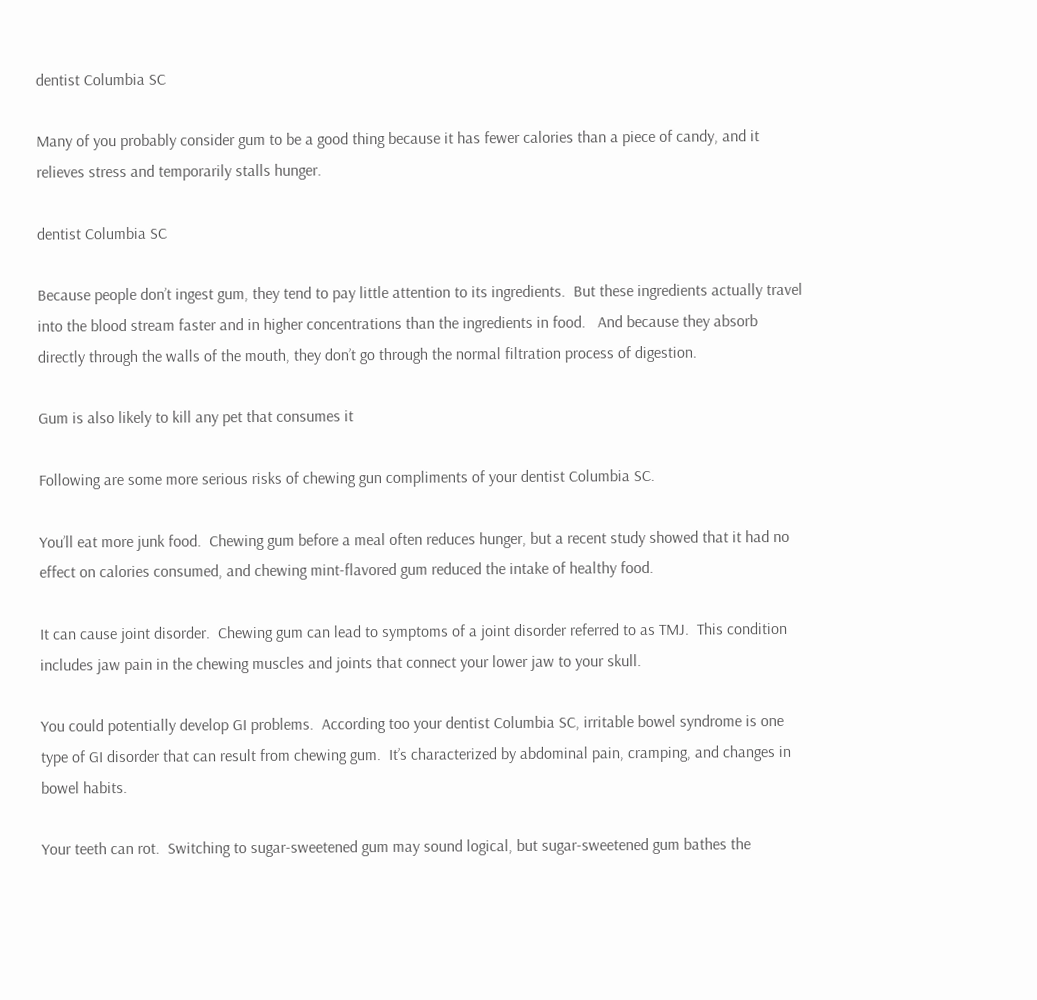dentist Columbia SC

Many of you probably consider gum to be a good thing because it has fewer calories than a piece of candy, and it relieves stress and temporarily stalls hunger.

dentist Columbia SC

Because people don’t ingest gum, they tend to pay little attention to its ingredients.  But these ingredients actually travel into the blood stream faster and in higher concentrations than the ingredients in food.   And because they absorb directly through the walls of the mouth, they don’t go through the normal filtration process of digestion.

Gum is also likely to kill any pet that consumes it

Following are some more serious risks of chewing gun compliments of your dentist Columbia SC.

You’ll eat more junk food.  Chewing gum before a meal often reduces hunger, but a recent study showed that it had no effect on calories consumed, and chewing mint-flavored gum reduced the intake of healthy food.

It can cause joint disorder.  Chewing gum can lead to symptoms of a joint disorder referred to as TMJ.  This condition includes jaw pain in the chewing muscles and joints that connect your lower jaw to your skull.

You could potentially develop GI problems.  According too your dentist Columbia SC, irritable bowel syndrome is one type of GI disorder that can result from chewing gum.  It’s characterized by abdominal pain, cramping, and changes in bowel habits.

Your teeth can rot.  Switching to sugar-sweetened gum may sound logical, but sugar-sweetened gum bathes the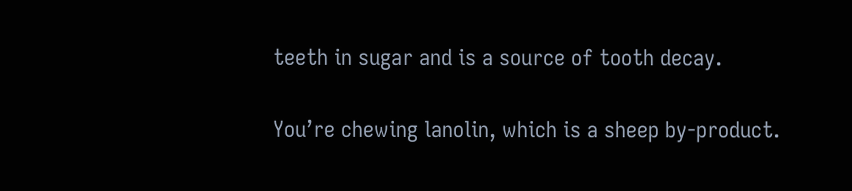teeth in sugar and is a source of tooth decay.

You’re chewing lanolin, which is a sheep by-product.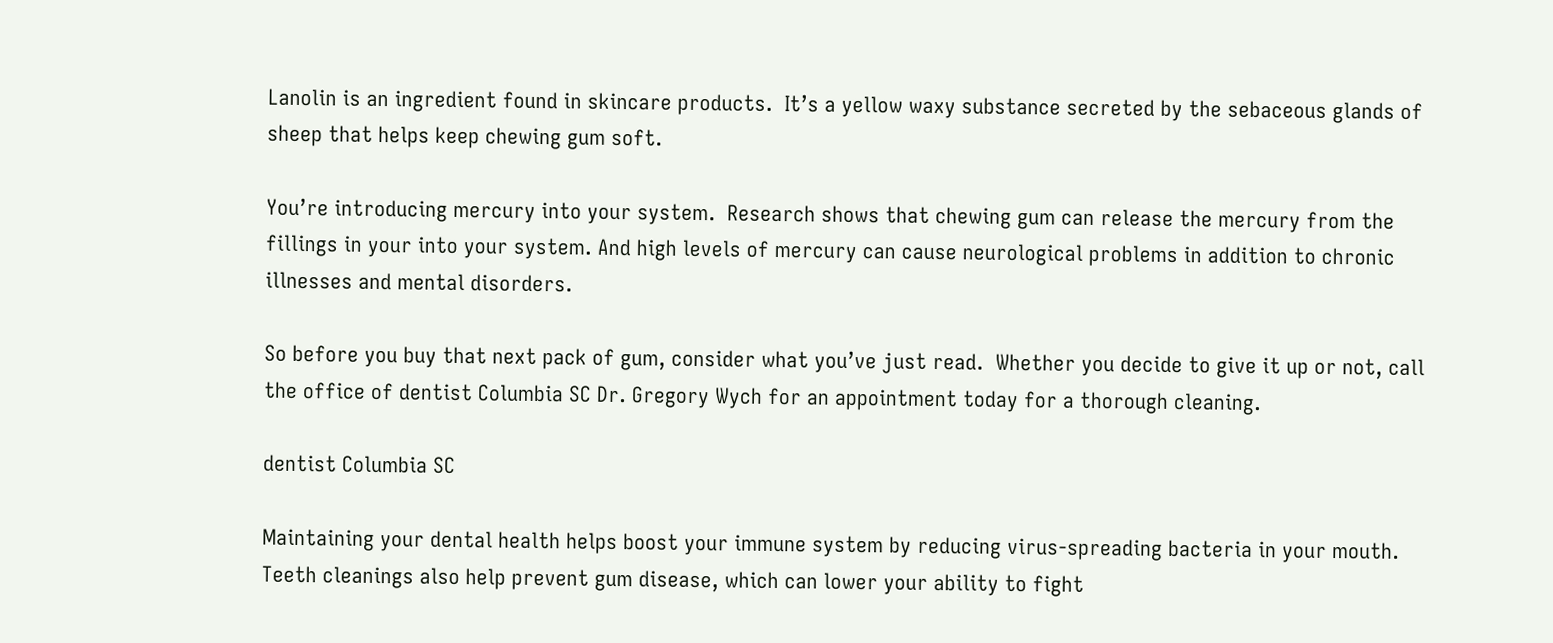Lanolin is an ingredient found in skincare products.  It’s a yellow waxy substance secreted by the sebaceous glands of sheep that helps keep chewing gum soft.

You’re introducing mercury into your system.  Research shows that chewing gum can release the mercury from the fillings in your into your system. And high levels of mercury can cause neurological problems in addition to chronic illnesses and mental disorders.

So before you buy that next pack of gum, consider what you’ve just read.  Whether you decide to give it up or not, call the office of dentist Columbia SC Dr. Gregory Wych for an appointment today for a thorough cleaning.

dentist Columbia SC

Maintaining your dental health helps boost your immune system by reducing virus-spreading bacteria in your mouth. Teeth cleanings also help prevent gum disease, which can lower your ability to fight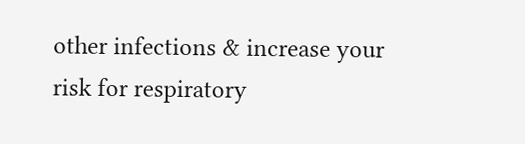other infections & increase your risk for respiratory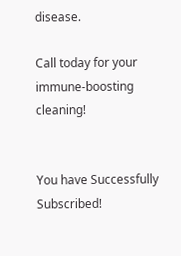disease.

Call today for your immune-boosting cleaning!


You have Successfully Subscribed!